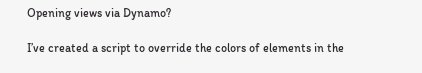Opening views via Dynamo?

I’ve created a script to override the colors of elements in the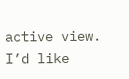active view. I’d like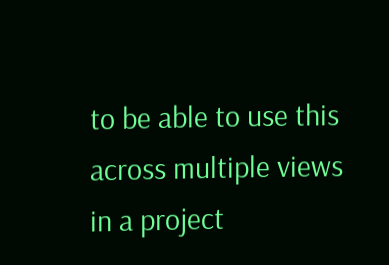to be able to use this across multiple views in a project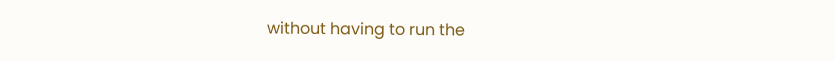without having to run the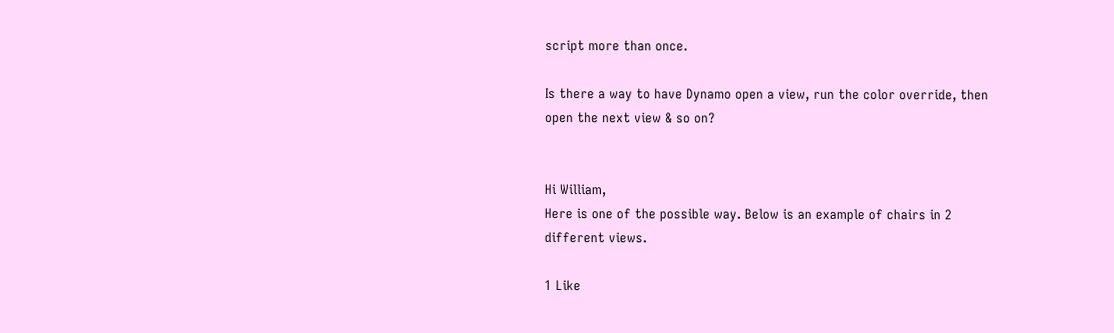script more than once.

Is there a way to have Dynamo open a view, run the color override, then open the next view & so on?


Hi William,
Here is one of the possible way. Below is an example of chairs in 2 different views.

1 Like